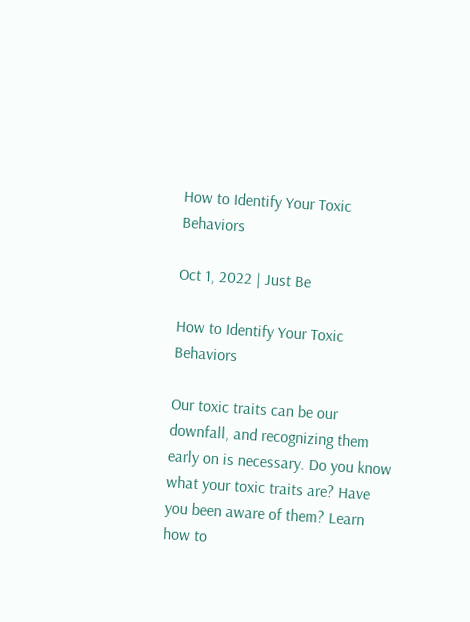How to Identify Your Toxic Behaviors

Oct 1, 2022 | Just Be

How to Identify Your Toxic Behaviors

Our toxic traits can be our downfall, and recognizing them early on is necessary. Do you know what your toxic traits are? Have you been aware of them? Learn how to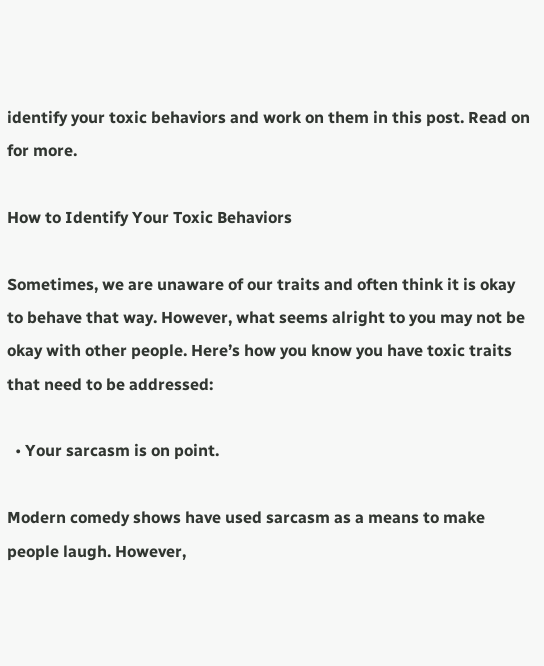identify your toxic behaviors and work on them in this post. Read on for more.

How to Identify Your Toxic Behaviors

Sometimes, we are unaware of our traits and often think it is okay to behave that way. However, what seems alright to you may not be okay with other people. Here’s how you know you have toxic traits that need to be addressed:

  • Your sarcasm is on point.

Modern comedy shows have used sarcasm as a means to make people laugh. However,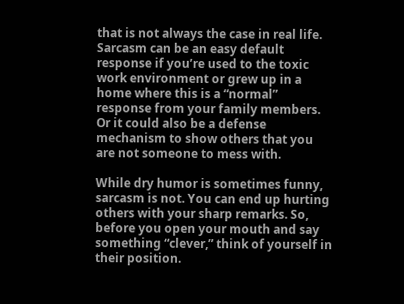that is not always the case in real life. Sarcasm can be an easy default response if you’re used to the toxic work environment or grew up in a home where this is a “normal” response from your family members. Or it could also be a defense mechanism to show others that you are not someone to mess with.

While dry humor is sometimes funny, sarcasm is not. You can end up hurting others with your sharp remarks. So, before you open your mouth and say something “clever,” think of yourself in their position.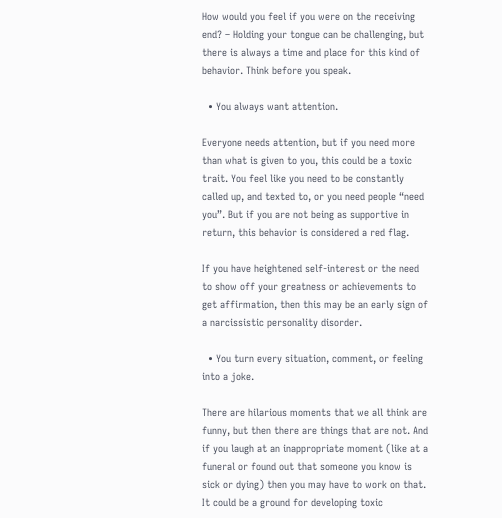How would you feel if you were on the receiving end? – Holding your tongue can be challenging, but there is always a time and place for this kind of behavior. Think before you speak.

  • You always want attention.

Everyone needs attention, but if you need more than what is given to you, this could be a toxic trait. You feel like you need to be constantly called up, and texted to, or you need people “need you”. But if you are not being as supportive in return, this behavior is considered a red flag.

If you have heightened self-interest or the need to show off your greatness or achievements to get affirmation, then this may be an early sign of a narcissistic personality disorder.

  • You turn every situation, comment, or feeling into a joke.

There are hilarious moments that we all think are funny, but then there are things that are not. And if you laugh at an inappropriate moment (like at a funeral or found out that someone you know is sick or dying) then you may have to work on that. It could be a ground for developing toxic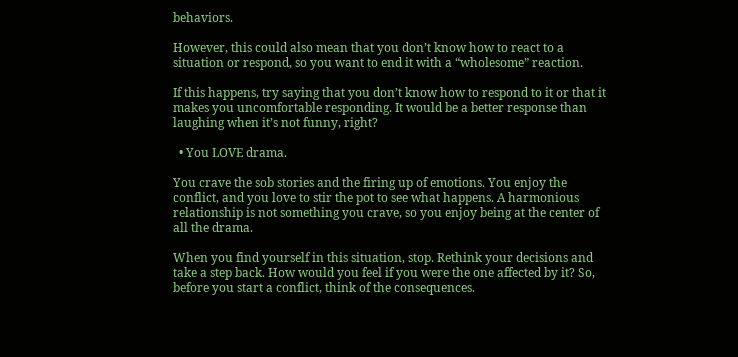behaviors.

However, this could also mean that you don’t know how to react to a situation or respond, so you want to end it with a “wholesome” reaction.

If this happens, try saying that you don’t know how to respond to it or that it makes you uncomfortable responding. It would be a better response than laughing when it’s not funny, right?

  • You LOVE drama.

You crave the sob stories and the firing up of emotions. You enjoy the conflict, and you love to stir the pot to see what happens. A harmonious relationship is not something you crave, so you enjoy being at the center of all the drama.

When you find yourself in this situation, stop. Rethink your decisions and take a step back. How would you feel if you were the one affected by it? So, before you start a conflict, think of the consequences.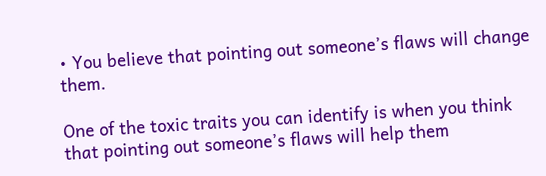• You believe that pointing out someone’s flaws will change them.

One of the toxic traits you can identify is when you think that pointing out someone’s flaws will help them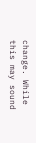change. While this may sound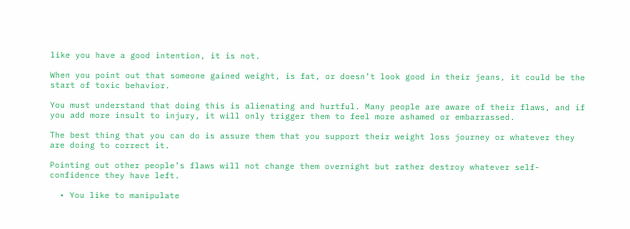like you have a good intention, it is not.

When you point out that someone gained weight, is fat, or doesn’t look good in their jeans, it could be the start of toxic behavior.

You must understand that doing this is alienating and hurtful. Many people are aware of their flaws, and if you add more insult to injury, it will only trigger them to feel more ashamed or embarrassed.

The best thing that you can do is assure them that you support their weight loss journey or whatever they are doing to correct it.

Pointing out other people’s flaws will not change them overnight but rather destroy whatever self-confidence they have left.

  • You like to manipulate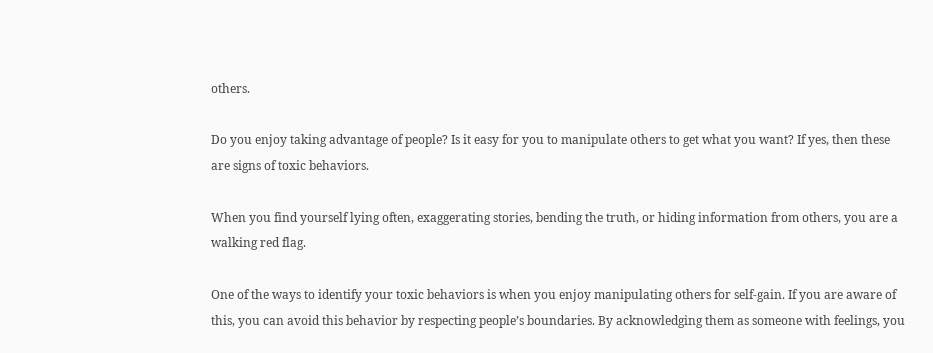others.

Do you enjoy taking advantage of people? Is it easy for you to manipulate others to get what you want? If yes, then these are signs of toxic behaviors.

When you find yourself lying often, exaggerating stories, bending the truth, or hiding information from others, you are a walking red flag.

One of the ways to identify your toxic behaviors is when you enjoy manipulating others for self-gain. If you are aware of this, you can avoid this behavior by respecting people’s boundaries. By acknowledging them as someone with feelings, you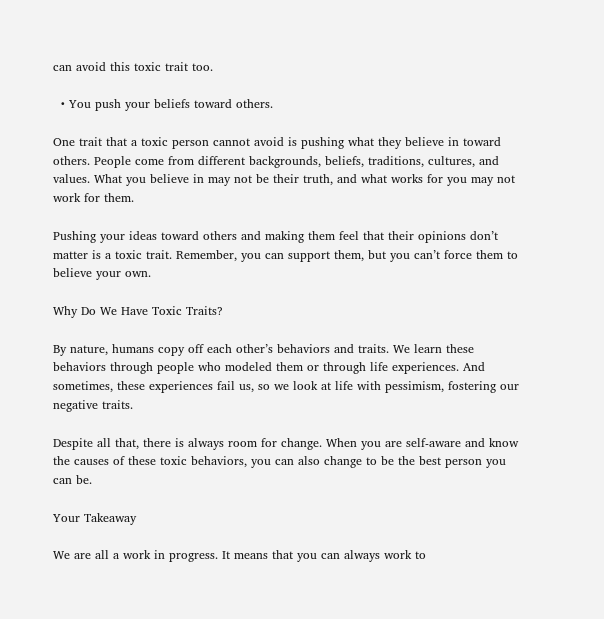can avoid this toxic trait too.

  • You push your beliefs toward others.

One trait that a toxic person cannot avoid is pushing what they believe in toward others. People come from different backgrounds, beliefs, traditions, cultures, and values. What you believe in may not be their truth, and what works for you may not work for them.

Pushing your ideas toward others and making them feel that their opinions don’t matter is a toxic trait. Remember, you can support them, but you can’t force them to believe your own.

Why Do We Have Toxic Traits?

By nature, humans copy off each other’s behaviors and traits. We learn these behaviors through people who modeled them or through life experiences. And sometimes, these experiences fail us, so we look at life with pessimism, fostering our negative traits.

Despite all that, there is always room for change. When you are self-aware and know the causes of these toxic behaviors, you can also change to be the best person you can be.

Your Takeaway

We are all a work in progress. It means that you can always work to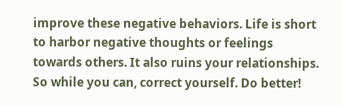improve these negative behaviors. Life is short to harbor negative thoughts or feelings towards others. It also ruins your relationships. So while you can, correct yourself. Do better!